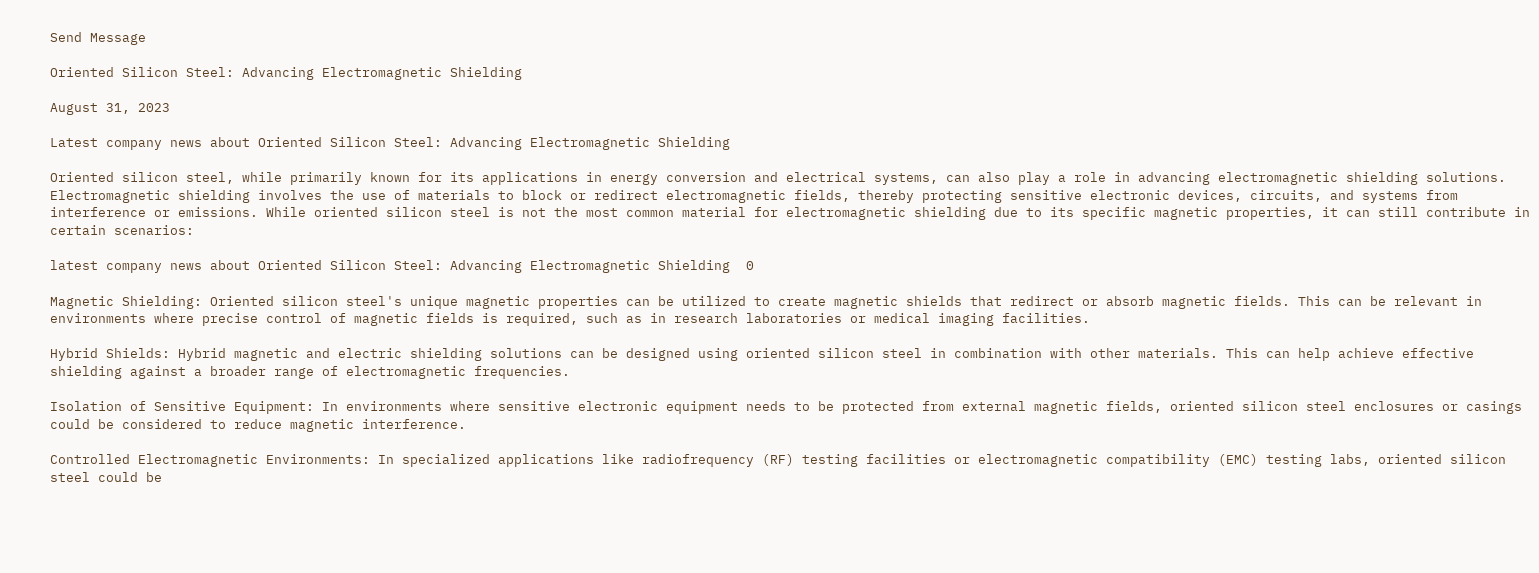Send Message

Oriented Silicon Steel: Advancing Electromagnetic Shielding

August 31, 2023

Latest company news about Oriented Silicon Steel: Advancing Electromagnetic Shielding

Oriented silicon steel, while primarily known for its applications in energy conversion and electrical systems, can also play a role in advancing electromagnetic shielding solutions. Electromagnetic shielding involves the use of materials to block or redirect electromagnetic fields, thereby protecting sensitive electronic devices, circuits, and systems from interference or emissions. While oriented silicon steel is not the most common material for electromagnetic shielding due to its specific magnetic properties, it can still contribute in certain scenarios:

latest company news about Oriented Silicon Steel: Advancing Electromagnetic Shielding  0

Magnetic Shielding: Oriented silicon steel's unique magnetic properties can be utilized to create magnetic shields that redirect or absorb magnetic fields. This can be relevant in environments where precise control of magnetic fields is required, such as in research laboratories or medical imaging facilities.

Hybrid Shields: Hybrid magnetic and electric shielding solutions can be designed using oriented silicon steel in combination with other materials. This can help achieve effective shielding against a broader range of electromagnetic frequencies.

Isolation of Sensitive Equipment: In environments where sensitive electronic equipment needs to be protected from external magnetic fields, oriented silicon steel enclosures or casings could be considered to reduce magnetic interference.

Controlled Electromagnetic Environments: In specialized applications like radiofrequency (RF) testing facilities or electromagnetic compatibility (EMC) testing labs, oriented silicon steel could be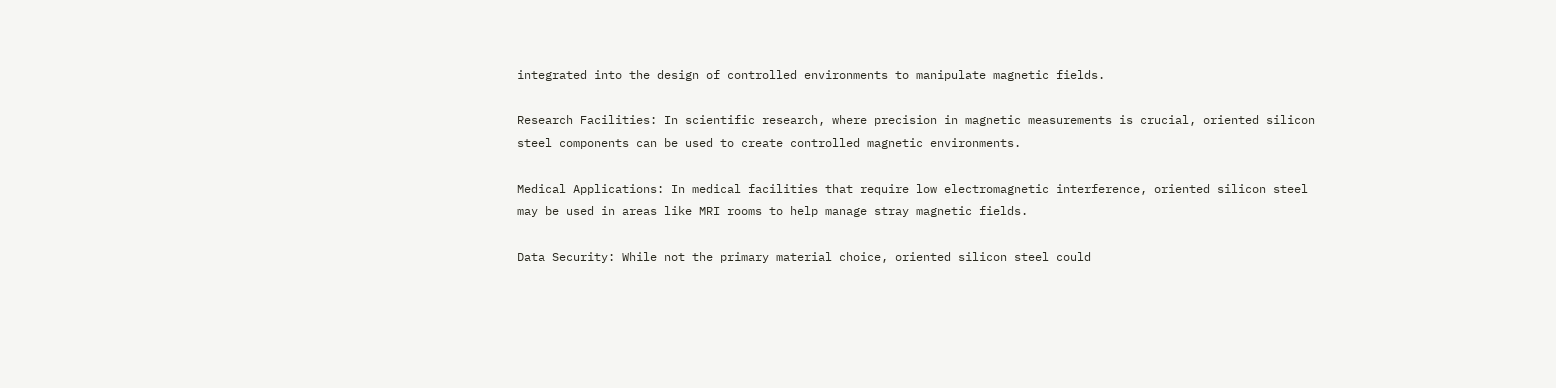integrated into the design of controlled environments to manipulate magnetic fields.

Research Facilities: In scientific research, where precision in magnetic measurements is crucial, oriented silicon steel components can be used to create controlled magnetic environments.

Medical Applications: In medical facilities that require low electromagnetic interference, oriented silicon steel may be used in areas like MRI rooms to help manage stray magnetic fields.

Data Security: While not the primary material choice, oriented silicon steel could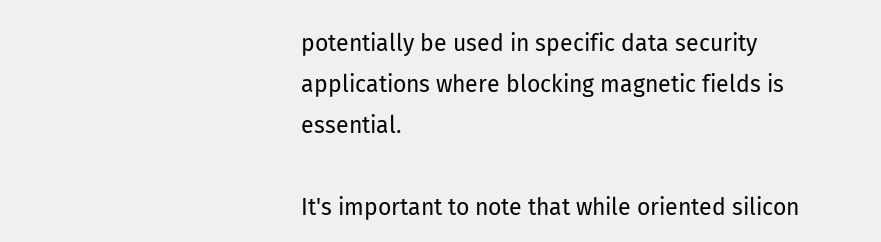potentially be used in specific data security applications where blocking magnetic fields is essential.

It's important to note that while oriented silicon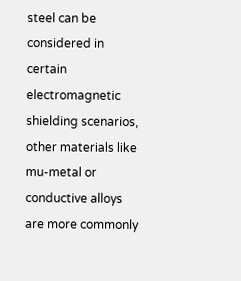steel can be considered in certain electromagnetic shielding scenarios, other materials like mu-metal or conductive alloys are more commonly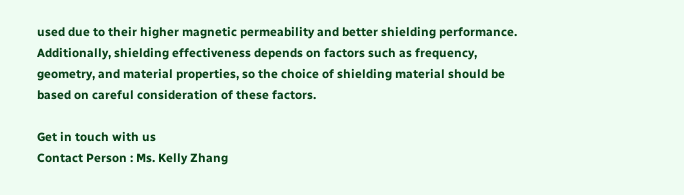used due to their higher magnetic permeability and better shielding performance. Additionally, shielding effectiveness depends on factors such as frequency, geometry, and material properties, so the choice of shielding material should be based on careful consideration of these factors.

Get in touch with us
Contact Person : Ms. Kelly Zhang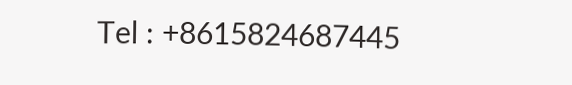Tel : +8615824687445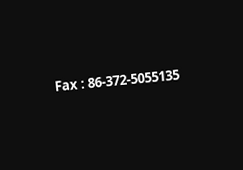Fax : 86-372-5055135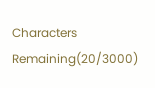Characters Remaining(20/3000)